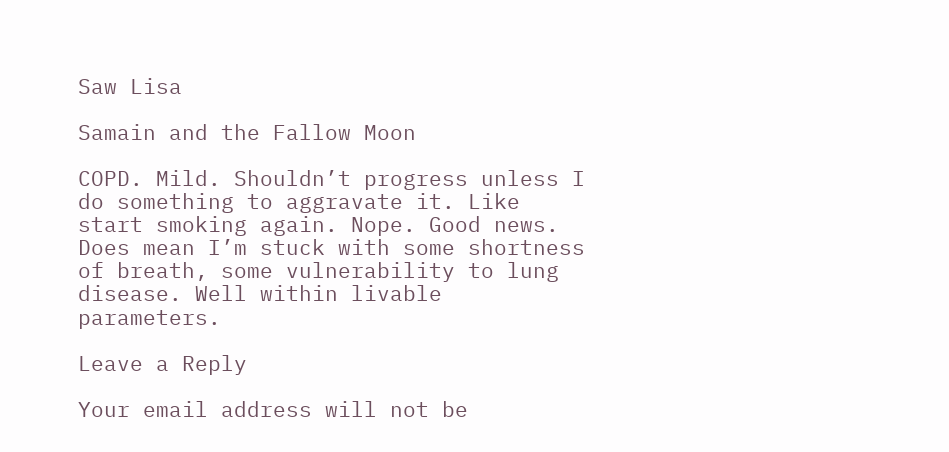Saw Lisa

Samain and the Fallow Moon

COPD. Mild. Shouldn’t progress unless I do something to aggravate it. Like start smoking again. Nope. Good news. Does mean I’m stuck with some shortness of breath, some vulnerability to lung disease. Well within livable parameters.

Leave a Reply

Your email address will not be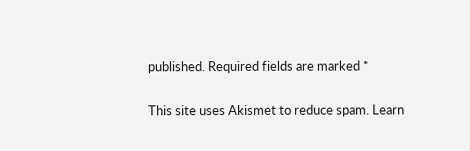published. Required fields are marked *

This site uses Akismet to reduce spam. Learn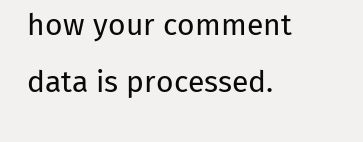how your comment data is processed.